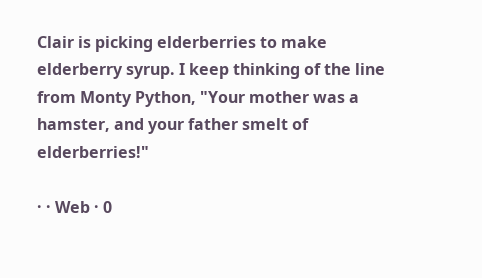Clair is picking elderberries to make elderberry syrup. I keep thinking of the line from Monty Python, "Your mother was a hamster, and your father smelt of elderberries!"

· · Web · 0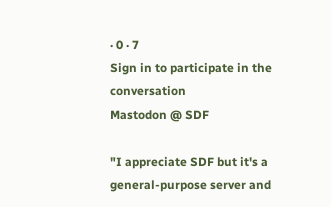· 0 · 7
Sign in to participate in the conversation
Mastodon @ SDF

"I appreciate SDF but it's a general-purpose server and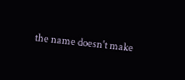the name doesn't make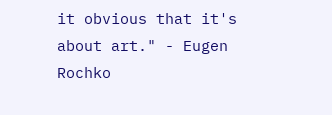it obvious that it's about art." - Eugen Rochko